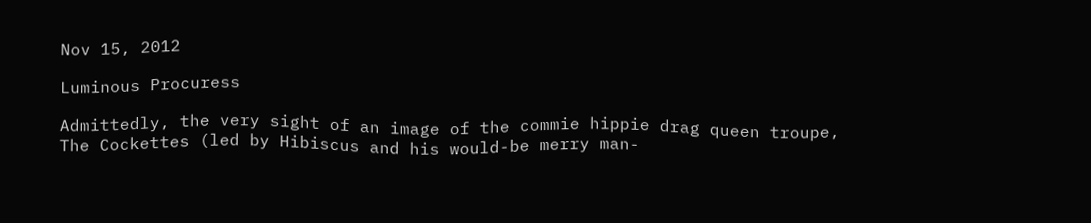Nov 15, 2012

Luminous Procuress

Admittedly, the very sight of an image of the commie hippie drag queen troupe, The Cockettes (led by Hibiscus and his would-be merry man-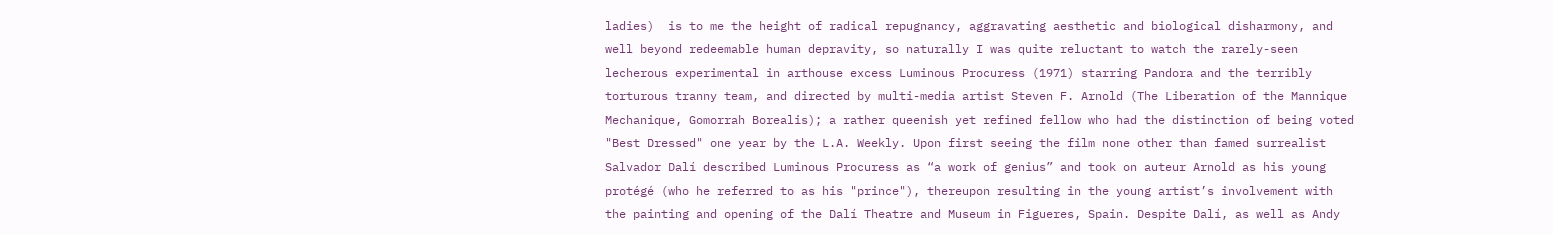ladies)  is to me the height of radical repugnancy, aggravating aesthetic and biological disharmony, and well beyond redeemable human depravity, so naturally I was quite reluctant to watch the rarely-seen lecherous experimental in arthouse excess Luminous Procuress (1971) starring Pandora and the terribly torturous tranny team, and directed by multi-media artist Steven F. Arnold (The Liberation of the Mannique Mechanique, Gomorrah Borealis); a rather queenish yet refined fellow who had the distinction of being voted "Best Dressed" one year by the L.A. Weekly. Upon first seeing the film none other than famed surrealist Salvador Dalí described Luminous Procuress as “a work of genius” and took on auteur Arnold as his young protégé (who he referred to as his "prince"), thereupon resulting in the young artist’s involvement with the painting and opening of the Dalí Theatre and Museum in Figueres, Spain. Despite Dalí, as well as Andy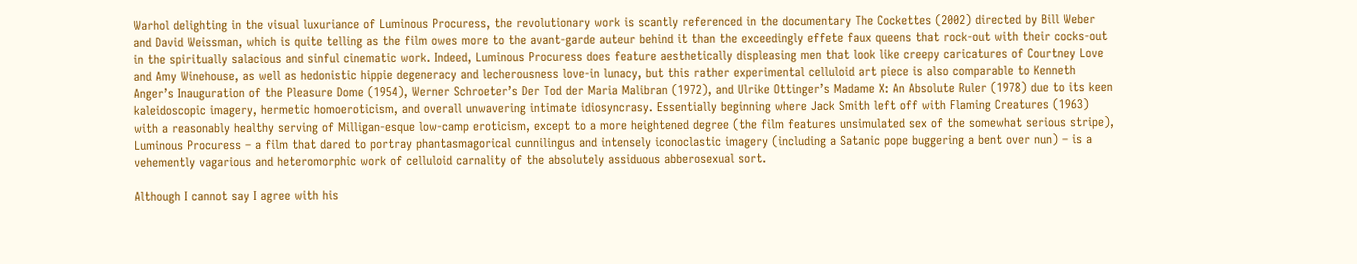Warhol delighting in the visual luxuriance of Luminous Procuress, the revolutionary work is scantly referenced in the documentary The Cockettes (2002) directed by Bill Weber and David Weissman, which is quite telling as the film owes more to the avant-garde auteur behind it than the exceedingly effete faux queens that rock-out with their cocks-out in the spiritually salacious and sinful cinematic work. Indeed, Luminous Procuress does feature aesthetically displeasing men that look like creepy caricatures of Courtney Love and Amy Winehouse, as well as hedonistic hippie degeneracy and lecherousness love-in lunacy, but this rather experimental celluloid art piece is also comparable to Kenneth Anger’s Inauguration of the Pleasure Dome (1954), Werner Schroeter’s Der Tod der Maria Malibran (1972), and Ulrike Ottinger’s Madame X: An Absolute Ruler (1978) due to its keen kaleidoscopic imagery, hermetic homoeroticism, and overall unwavering intimate idiosyncrasy. Essentially beginning where Jack Smith left off with Flaming Creatures (1963) with a reasonably healthy serving of Milligan-esque low-camp eroticism, except to a more heightened degree (the film features unsimulated sex of the somewhat serious stripe), Luminous Procuress – a film that dared to portray phantasmagorical cunnilingus and intensely iconoclastic imagery (including a Satanic pope buggering a bent over nun) – is a vehemently vagarious and heteromorphic work of celluloid carnality of the absolutely assiduous abberosexual sort.

Although I cannot say I agree with his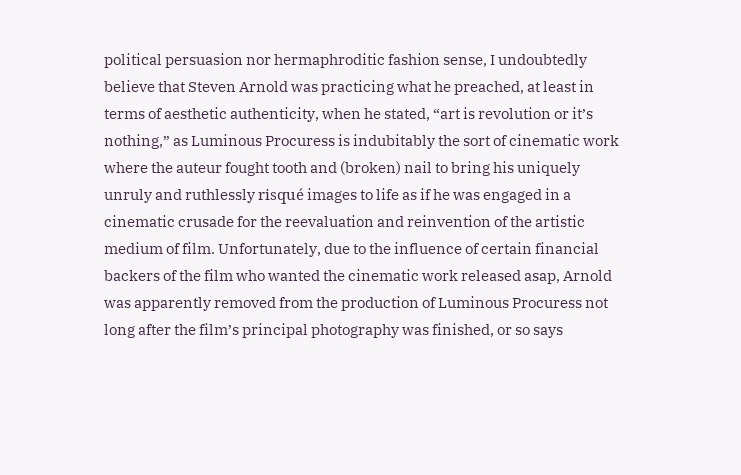political persuasion nor hermaphroditic fashion sense, I undoubtedly believe that Steven Arnold was practicing what he preached, at least in terms of aesthetic authenticity, when he stated, “art is revolution or it’s nothing,” as Luminous Procuress is indubitably the sort of cinematic work where the auteur fought tooth and (broken) nail to bring his uniquely unruly and ruthlessly risqué images to life as if he was engaged in a cinematic crusade for the reevaluation and reinvention of the artistic medium of film. Unfortunately, due to the influence of certain financial backers of the film who wanted the cinematic work released asap, Arnold was apparently removed from the production of Luminous Procuress not long after the film’s principal photography was finished, or so says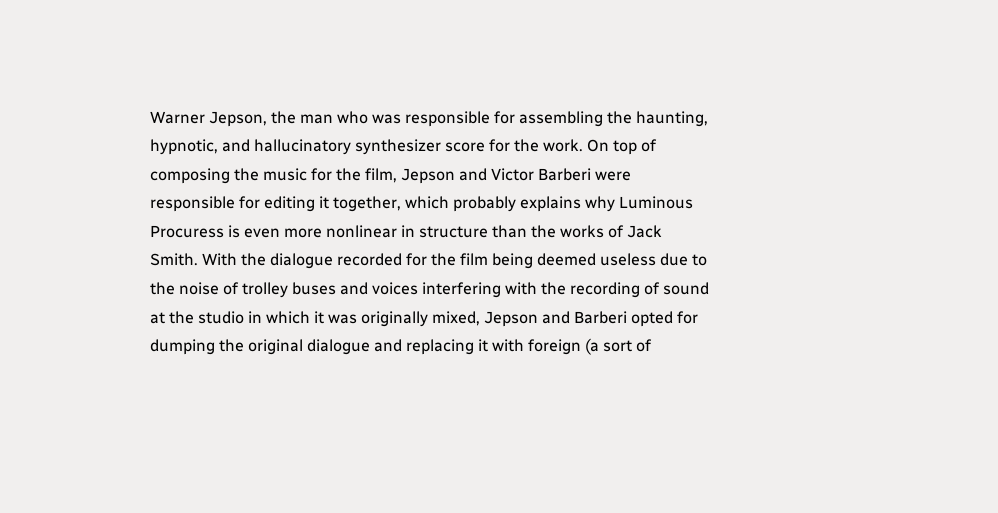Warner Jepson, the man who was responsible for assembling the haunting, hypnotic, and hallucinatory synthesizer score for the work. On top of composing the music for the film, Jepson and Victor Barberi were responsible for editing it together, which probably explains why Luminous Procuress is even more nonlinear in structure than the works of Jack Smith. With the dialogue recorded for the film being deemed useless due to the noise of trolley buses and voices interfering with the recording of sound at the studio in which it was originally mixed, Jepson and Barberi opted for dumping the original dialogue and replacing it with foreign (a sort of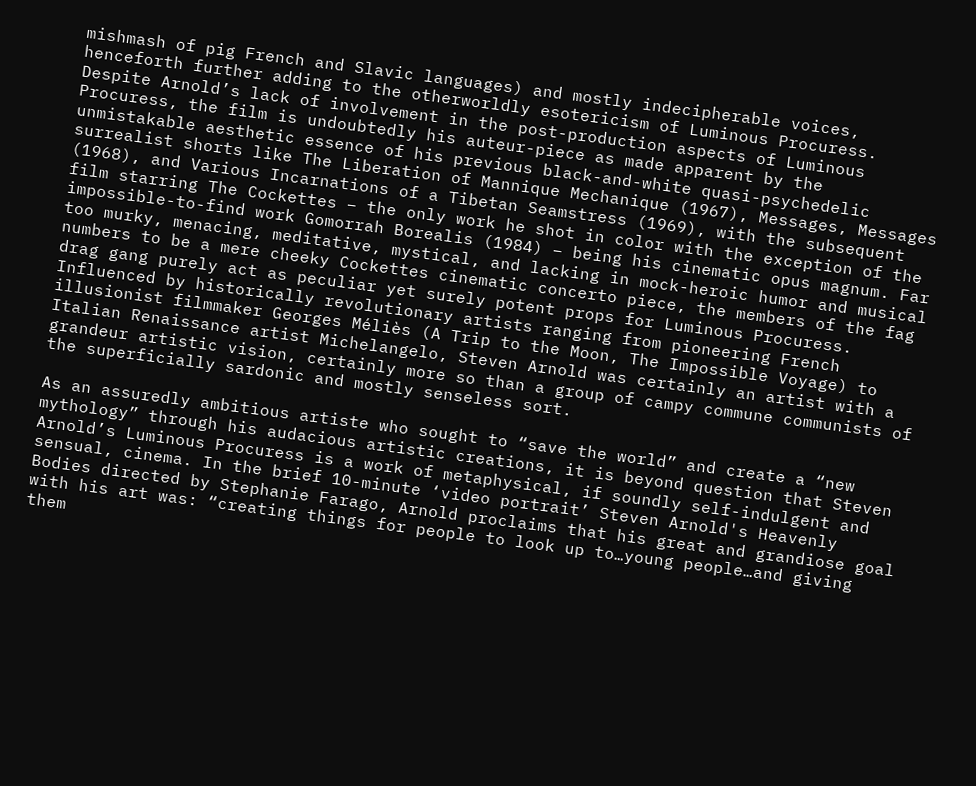mishmash of pig French and Slavic languages) and mostly indecipherable voices, henceforth further adding to the otherworldly esotericism of Luminous Procuress. Despite Arnold’s lack of involvement in the post-production aspects of Luminous Procuress, the film is undoubtedly his auteur-piece as made apparent by the unmistakable aesthetic essence of his previous black-and-white quasi-psychedelic surrealist shorts like The Liberation of Mannique Mechanique (1967), Messages, Messages (1968), and Various Incarnations of a Tibetan Seamstress (1969), with the subsequent film starring The Cockettes – the only work he shot in color with the exception of the impossible-to-find work Gomorrah Borealis (1984) – being his cinematic opus magnum. Far too murky, menacing, meditative, mystical, and lacking in mock-heroic humor and musical numbers to be a mere cheeky Cockettes cinematic concerto piece, the members of the fag drag gang purely act as peculiar yet surely potent props for Luminous Procuress. Influenced by historically revolutionary artists ranging from pioneering French illusionist filmmaker Georges Méliès (A Trip to the Moon, The Impossible Voyage) to Italian Renaissance artist Michelangelo, Steven Arnold was certainly an artist with a grandeur artistic vision, certainly more so than a group of campy commune communists of the superficially sardonic and mostly senseless sort.

As an assuredly ambitious artiste who sought to “save the world” and create a “new mythology” through his audacious artistic creations, it is beyond question that Steven Arnold’s Luminous Procuress is a work of metaphysical, if soundly self-indulgent and sensual, cinema. In the brief 10-minute ‘video portrait’ Steven Arnold's Heavenly Bodies directed by Stephanie Farago, Arnold proclaims that his great and grandiose goal with his art was: “creating things for people to look up to…young people…and giving them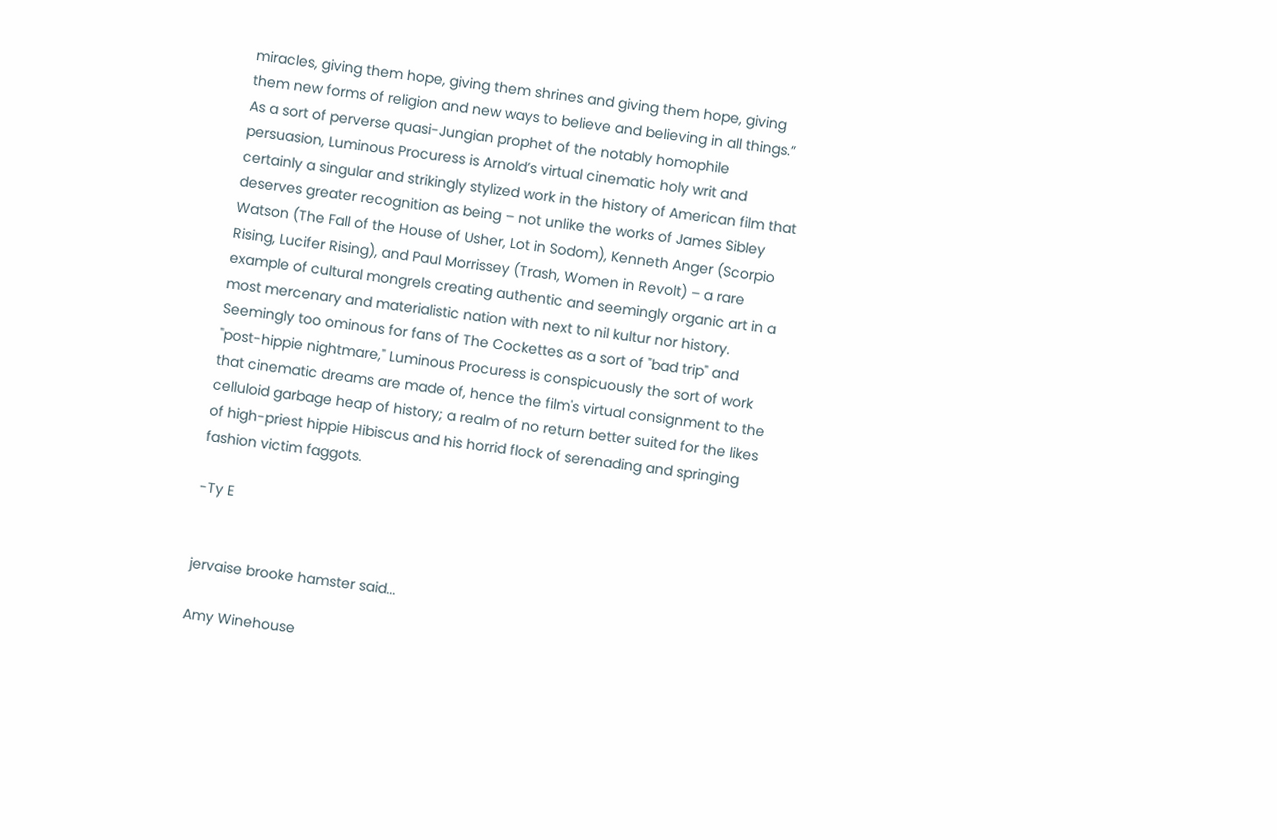miracles, giving them hope, giving them shrines and giving them hope, giving them new forms of religion and new ways to believe and believing in all things.” As a sort of perverse quasi-Jungian prophet of the notably homophile persuasion, Luminous Procuress is Arnold’s virtual cinematic holy writ and certainly a singular and strikingly stylized work in the history of American film that deserves greater recognition as being – not unlike the works of James Sibley Watson (The Fall of the House of Usher, Lot in Sodom), Kenneth Anger (Scorpio Rising, Lucifer Rising), and Paul Morrissey (Trash, Women in Revolt) – a rare example of cultural mongrels creating authentic and seemingly organic art in a most mercenary and materialistic nation with next to nil kultur nor history.  Seemingly too ominous for fans of The Cockettes as a sort of "bad trip" and "post-hippie nightmare," Luminous Procuress is conspicuously the sort of work that cinematic dreams are made of, hence the film's virtual consignment to the celluloid garbage heap of history; a realm of no return better suited for the likes of high-priest hippie Hibiscus and his horrid flock of serenading and springing fashion victim faggots.

-Ty E


jervaise brooke hamster said...

Amy Winehouse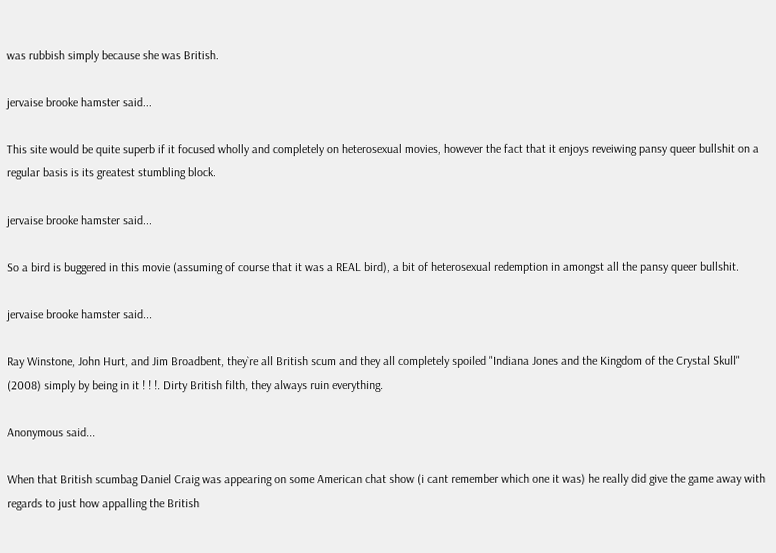was rubbish simply because she was British.

jervaise brooke hamster said...

This site would be quite superb if it focused wholly and completely on heterosexual movies, however the fact that it enjoys reveiwing pansy queer bullshit on a regular basis is its greatest stumbling block.

jervaise brooke hamster said...

So a bird is buggered in this movie (assuming of course that it was a REAL bird), a bit of heterosexual redemption in amongst all the pansy queer bullshit.

jervaise brooke hamster said...

Ray Winstone, John Hurt, and Jim Broadbent, they`re all British scum and they all completely spoiled "Indiana Jones and the Kingdom of the Crystal Skull" (2008) simply by being in it ! ! !. Dirty British filth, they always ruin everything.

Anonymous said...

When that British scumbag Daniel Craig was appearing on some American chat show (i cant remember which one it was) he really did give the game away with regards to just how appalling the British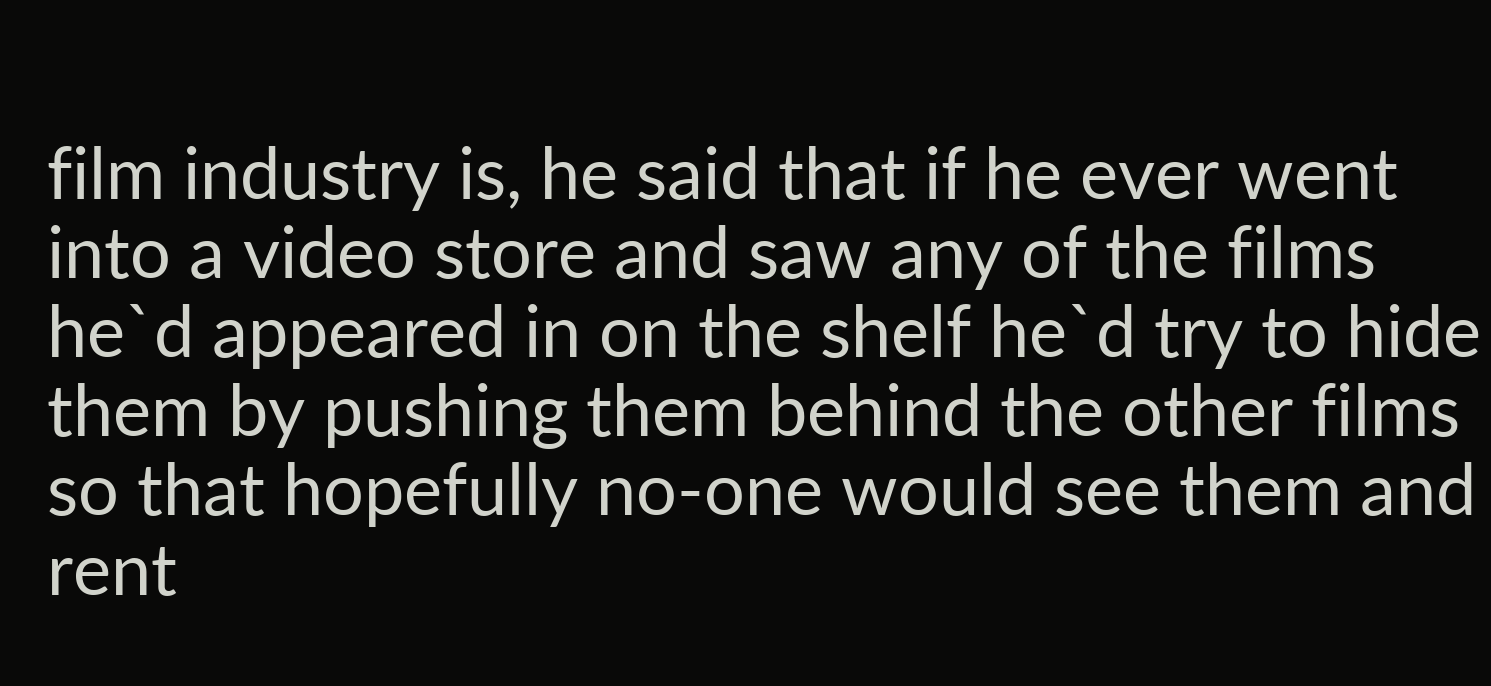film industry is, he said that if he ever went into a video store and saw any of the films he`d appeared in on the shelf he`d try to hide them by pushing them behind the other films so that hopefully no-one would see them and rent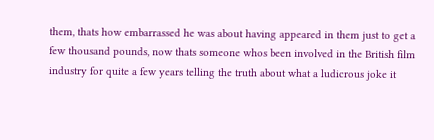them, thats how embarrassed he was about having appeared in them just to get a few thousand pounds, now thats someone whos been involved in the British film industry for quite a few years telling the truth about what a ludicrous joke it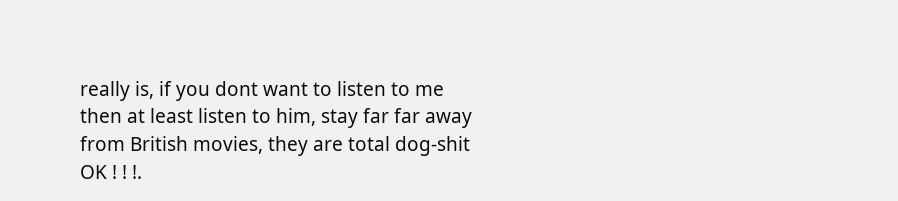really is, if you dont want to listen to me then at least listen to him, stay far far away from British movies, they are total dog-shit OK ! ! !.